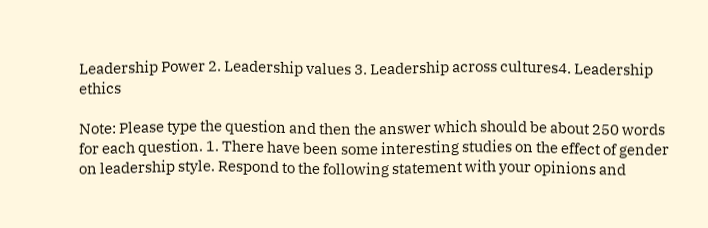Leadership Power 2. Leadership values 3. Leadership across cultures4. Leadership ethics

Note: Please type the question and then the answer which should be about 250 words for each question. 1. There have been some interesting studies on the effect of gender on leadership style. Respond to the following statement with your opinions and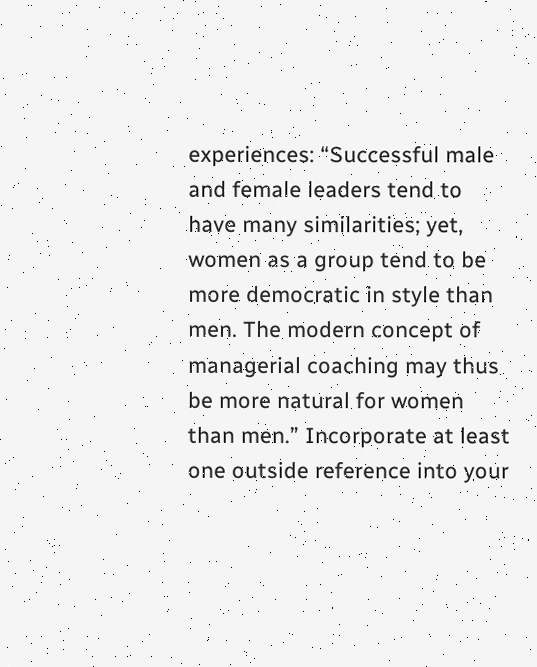experiences: “Successful male and female leaders tend to have many similarities; yet, women as a group tend to be more democratic in style than men. The modern concept of managerial coaching may thus be more natural for women than men.” Incorporate at least one outside reference into your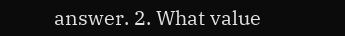answer. 2. What value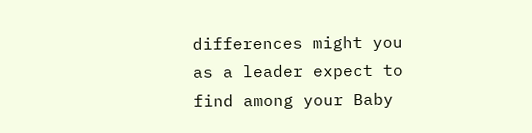differences might you as a leader expect to find among your Baby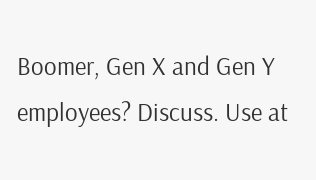Boomer, Gen X and Gen Y employees? Discuss. Use at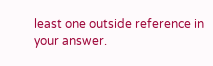least one outside reference in your answer.